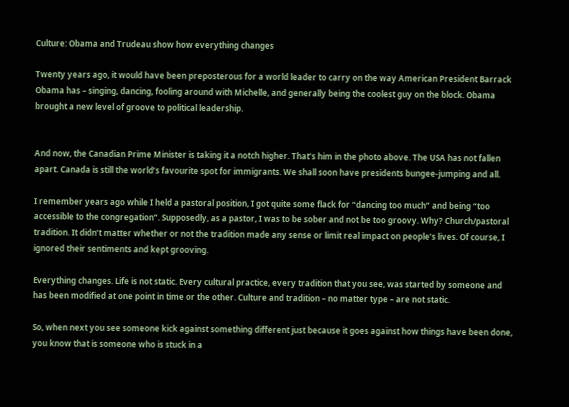Culture: Obama and Trudeau show how everything changes

Twenty years ago, it would have been preposterous for a world leader to carry on the way American President Barrack Obama has – singing, dancing, fooling around with Michelle, and generally being the coolest guy on the block. Obama brought a new level of groove to political leadership.


And now, the Canadian Prime Minister is taking it a notch higher. That’s him in the photo above. The USA has not fallen apart. Canada is still the world’s favourite spot for immigrants. We shall soon have presidents bungee-jumping and all.

I remember years ago while I held a pastoral position, I got quite some flack for “dancing too much” and being “too accessible to the congregation”. Supposedly, as a pastor, I was to be sober and not be too groovy. Why? Church/pastoral tradition. It didn’t matter whether or not the tradition made any sense or limit real impact on people’s lives. Of course, I ignored their sentiments and kept grooving.

Everything changes. Life is not static. Every cultural practice, every tradition that you see, was started by someone and has been modified at one point in time or the other. Culture and tradition – no matter type – are not static.

So, when next you see someone kick against something different just because it goes against how things have been done, you know that is someone who is stuck in a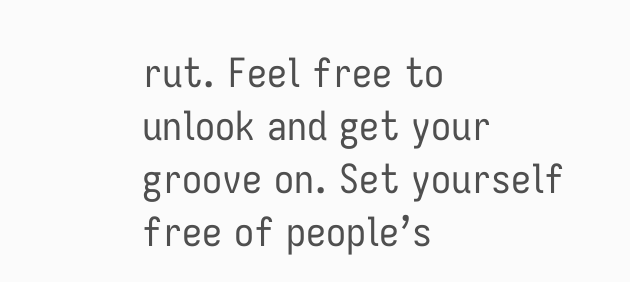rut. Feel free to unlook and get your groove on. Set yourself free of people’s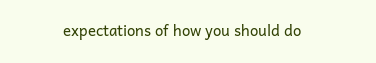expectations of how you should do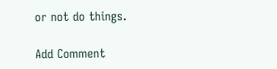or not do things.

Add Comment